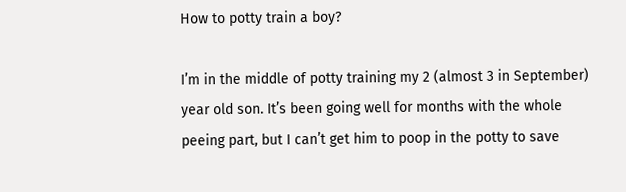How to potty train a boy?

I’m in the middle of potty training my 2 (almost 3 in September) year old son. It’s been going well for months with the whole peeing part, but I can’t get him to poop in the potty to save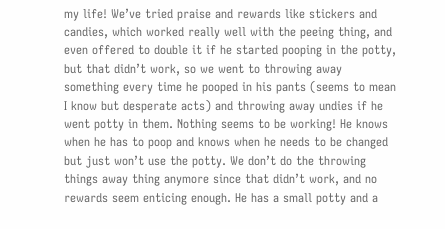my life! We’ve tried praise and rewards like stickers and candies, which worked really well with the peeing thing, and even offered to double it if he started pooping in the potty, but that didn’t work, so we went to throwing away something every time he pooped in his pants (seems to mean I know but desperate acts) and throwing away undies if he went potty in them. Nothing seems to be working! He knows when he has to poop and knows when he needs to be changed but just won’t use the potty. We don’t do the throwing things away thing anymore since that didn’t work, and no rewards seem enticing enough. He has a small potty and a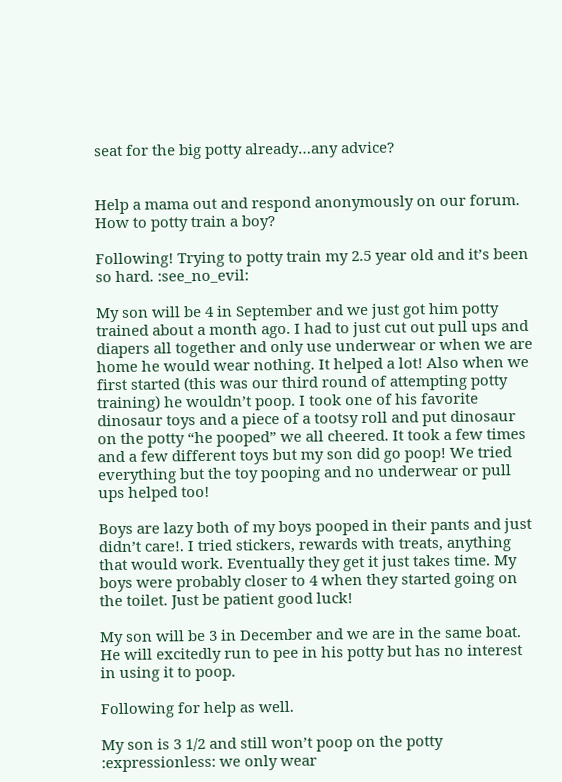seat for the big potty already…any advice?


Help a mama out and respond anonymously on our forum. How to potty train a boy?

Following! Trying to potty train my 2.5 year old and it’s been so hard. :see_no_evil:

My son will be 4 in September and we just got him potty trained about a month ago. I had to just cut out pull ups and diapers all together and only use underwear or when we are home he would wear nothing. It helped a lot! Also when we first started (this was our third round of attempting potty training) he wouldn’t poop. I took one of his favorite dinosaur toys and a piece of a tootsy roll and put dinosaur on the potty “he pooped” we all cheered. It took a few times and a few different toys but my son did go poop! We tried everything but the toy pooping and no underwear or pull ups helped too!

Boys are lazy both of my boys pooped in their pants and just didn’t care!. I tried stickers, rewards with treats, anything that would work. Eventually they get it just takes time. My boys were probably closer to 4 when they started going on the toilet. Just be patient good luck!

My son will be 3 in December and we are in the same boat. He will excitedly run to pee in his potty but has no interest in using it to poop.

Following for help as well.

My son is 3 1/2 and still won’t poop on the potty :expressionless: we only wear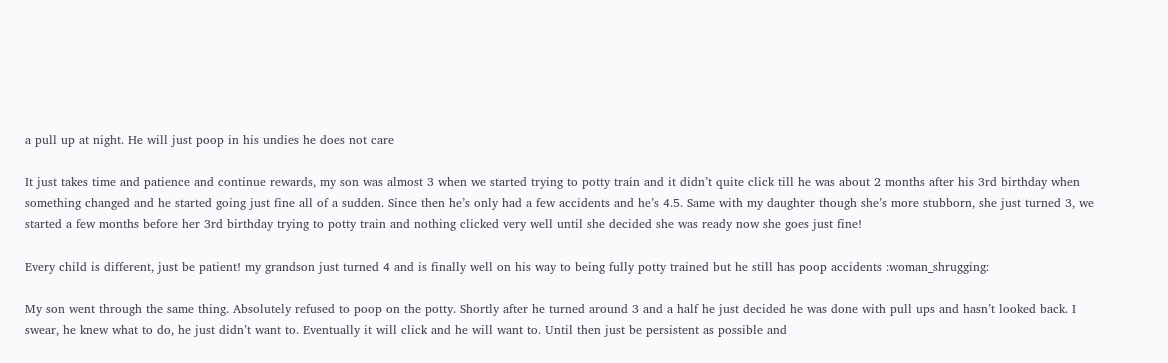a pull up at night. He will just poop in his undies he does not care

It just takes time and patience and continue rewards, my son was almost 3 when we started trying to potty train and it didn’t quite click till he was about 2 months after his 3rd birthday when something changed and he started going just fine all of a sudden. Since then he’s only had a few accidents and he’s 4.5. Same with my daughter though she’s more stubborn, she just turned 3, we started a few months before her 3rd birthday trying to potty train and nothing clicked very well until she decided she was ready now she goes just fine!

Every child is different, just be patient! my grandson just turned 4 and is finally well on his way to being fully potty trained but he still has poop accidents :woman_shrugging:

My son went through the same thing. Absolutely refused to poop on the potty. Shortly after he turned around 3 and a half he just decided he was done with pull ups and hasn’t looked back. I swear, he knew what to do, he just didn’t want to. Eventually it will click and he will want to. Until then just be persistent as possible and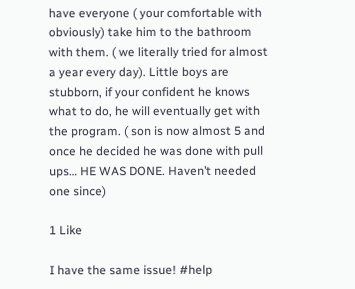have everyone ( your comfortable with obviously) take him to the bathroom with them. ( we literally tried for almost a year every day). Little boys are stubborn, if your confident he knows what to do, he will eventually get with the program. ( son is now almost 5 and once he decided he was done with pull ups… HE WAS DONE. Haven’t needed one since)

1 Like

I have the same issue! #help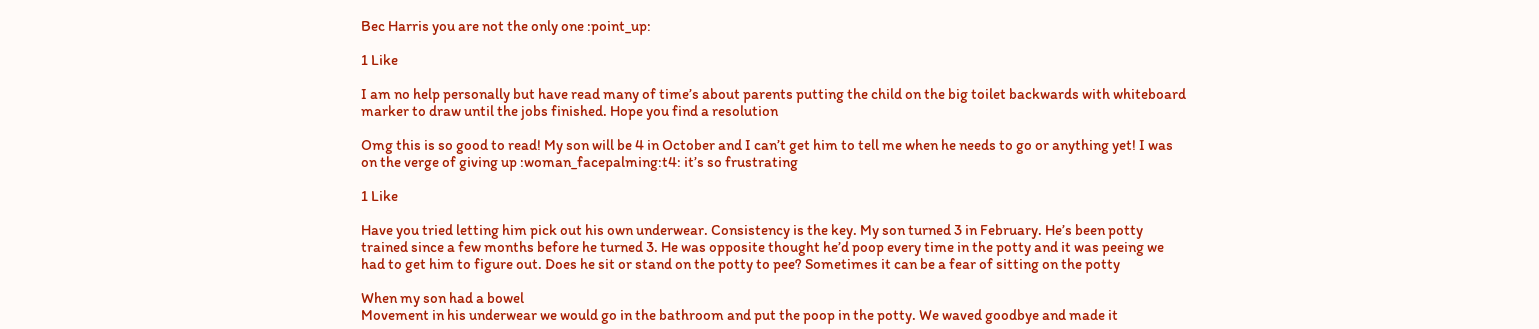Bec Harris you are not the only one :point_up:

1 Like

I am no help personally but have read many of time’s about parents putting the child on the big toilet backwards with whiteboard marker to draw until the jobs finished. Hope you find a resolution

Omg this is so good to read! My son will be 4 in October and I can’t get him to tell me when he needs to go or anything yet! I was on the verge of giving up :woman_facepalming:t4: it’s so frustrating

1 Like

Have you tried letting him pick out his own underwear. Consistency is the key. My son turned 3 in February. He’s been potty trained since a few months before he turned 3. He was opposite thought he’d poop every time in the potty and it was peeing we had to get him to figure out. Does he sit or stand on the potty to pee? Sometimes it can be a fear of sitting on the potty

When my son had a bowel
Movement in his underwear we would go in the bathroom and put the poop in the potty. We waved goodbye and made it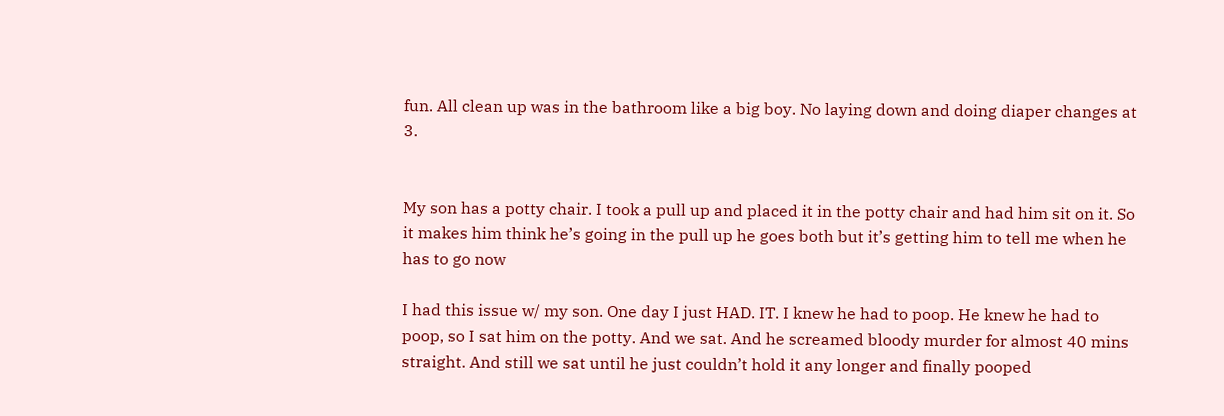fun. All clean up was in the bathroom like a big boy. No laying down and doing diaper changes at 3.


My son has a potty chair. I took a pull up and placed it in the potty chair and had him sit on it. So it makes him think he’s going in the pull up he goes both but it’s getting him to tell me when he has to go now

I had this issue w/ my son. One day I just HAD. IT. I knew he had to poop. He knew he had to poop, so I sat him on the potty. And we sat. And he screamed bloody murder for almost 40 mins straight. And still we sat until he just couldn’t hold it any longer and finally pooped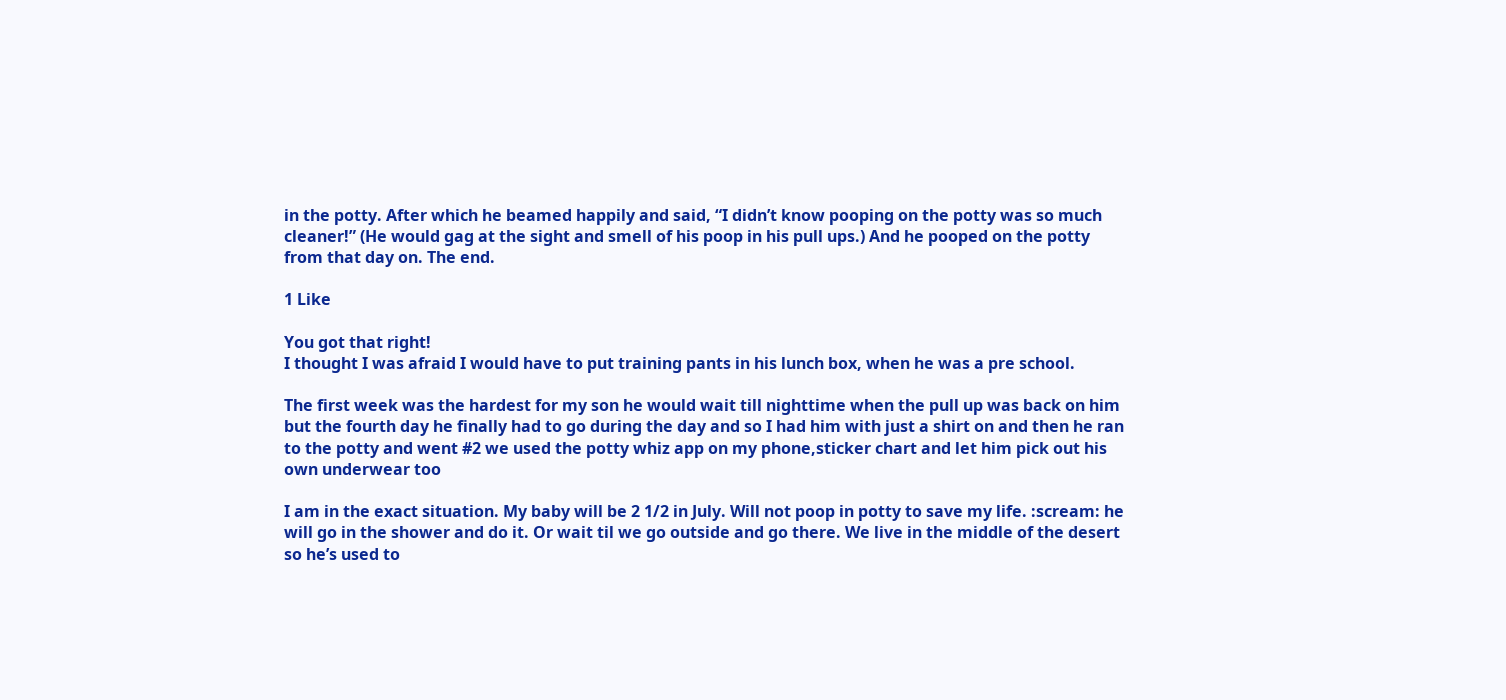in the potty. After which he beamed happily and said, “I didn’t know pooping on the potty was so much cleaner!” (He would gag at the sight and smell of his poop in his pull ups.) And he pooped on the potty from that day on. The end.

1 Like

You got that right!
I thought I was afraid I would have to put training pants in his lunch box, when he was a pre school.

The first week was the hardest for my son he would wait till nighttime when the pull up was back on him but the fourth day he finally had to go during the day and so I had him with just a shirt on and then he ran to the potty and went #2 we used the potty whiz app on my phone,sticker chart and let him pick out his own underwear too

I am in the exact situation. My baby will be 2 1/2 in July. Will not poop in potty to save my life. :scream: he will go in the shower and do it. Or wait til we go outside and go there. We live in the middle of the desert so he’s used to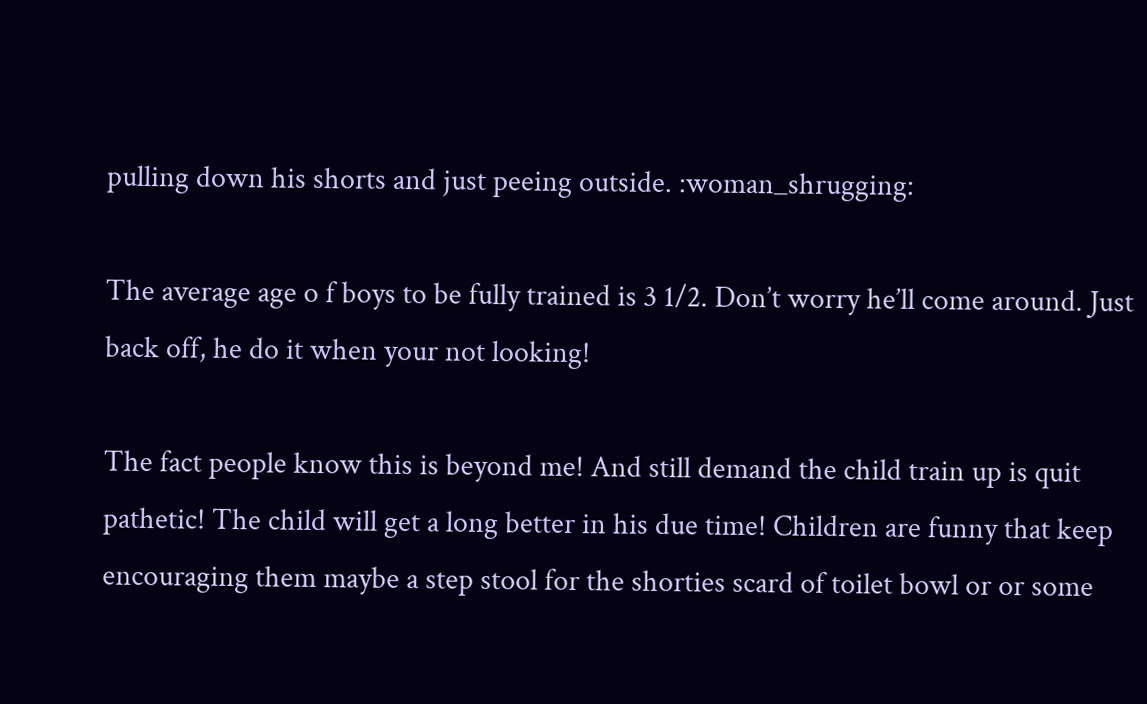pulling down his shorts and just peeing outside. :woman_shrugging:

The average age o f boys to be fully trained is 3 1/2. Don’t worry he’ll come around. Just back off, he do it when your not looking!

The fact people know this is beyond me! And still demand the child train up is quit pathetic! The child will get a long better in his due time! Children are funny that keep encouraging them maybe a step stool for the shorties scard of toilet bowl or or some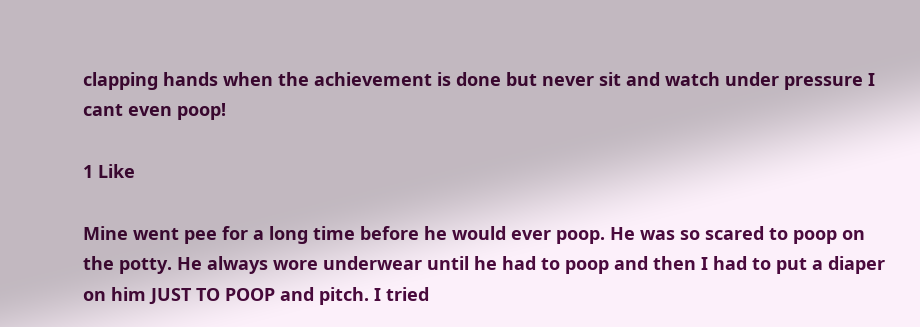clapping hands when the achievement is done but never sit and watch under pressure I cant even poop!

1 Like

Mine went pee for a long time before he would ever poop. He was so scared to poop on the potty. He always wore underwear until he had to poop and then I had to put a diaper on him JUST TO POOP and pitch. I tried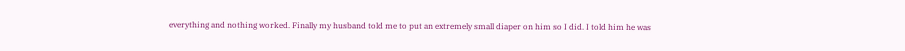everything and nothing worked. Finally my husband told me to put an extremely small diaper on him so I did. I told him he was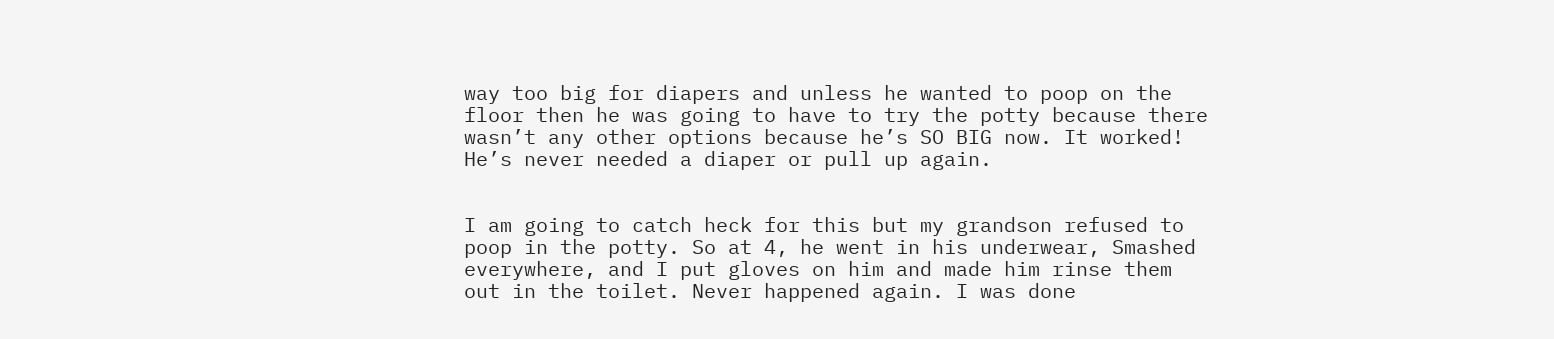way too big for diapers and unless he wanted to poop on the floor then he was going to have to try the potty because there wasn’t any other options because he’s SO BIG now. It worked! He’s never needed a diaper or pull up again.


I am going to catch heck for this but my grandson refused to poop in the potty. So at 4, he went in his underwear, Smashed everywhere, and I put gloves on him and made him rinse them out in the toilet. Never happened again. I was done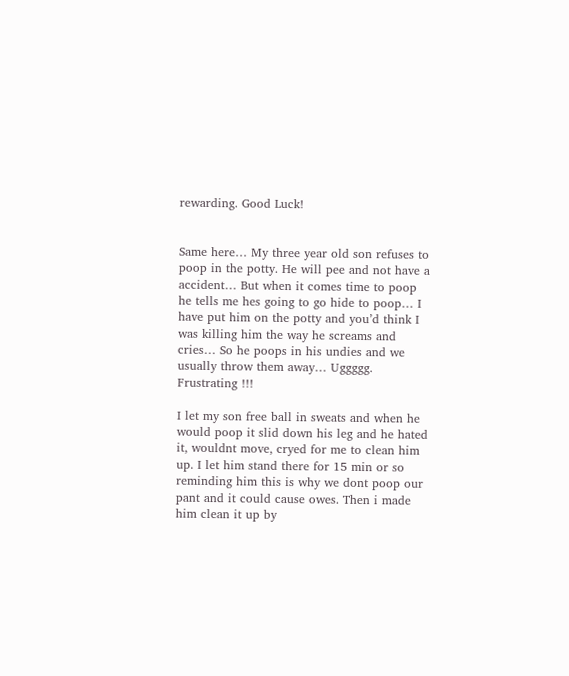rewarding. Good Luck!


Same here… My three year old son refuses to poop in the potty. He will pee and not have a accident… But when it comes time to poop he tells me hes going to go hide to poop… I have put him on the potty and you’d think I was killing him the way he screams and cries… So he poops in his undies and we usually throw them away… Uggggg. Frustrating !!!

I let my son free ball in sweats and when he would poop it slid down his leg and he hated it, wouldnt move, cryed for me to clean him up. I let him stand there for 15 min or so reminding him this is why we dont poop our pant and it could cause owes. Then i made him clean it up by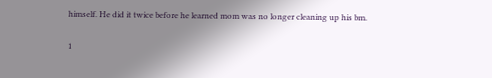himself. He did it twice before he learned mom was no longer cleaning up his bm.

1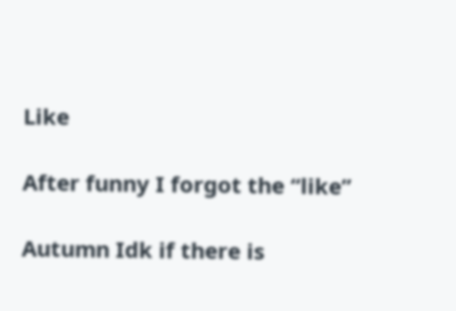Like

After funny I forgot the “like”

Autumn Idk if there is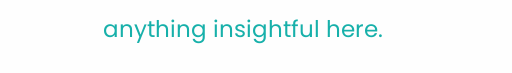anything insightful here.